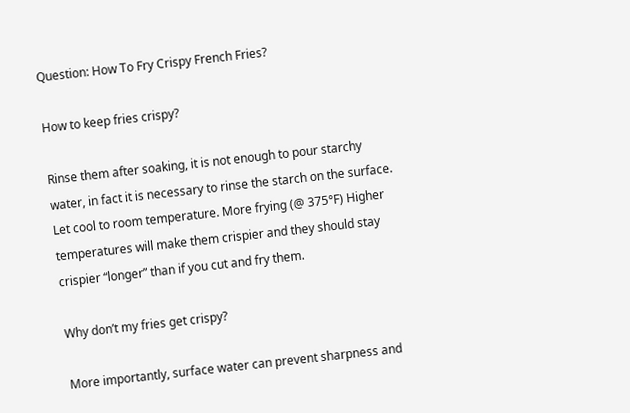Question: How To Fry Crispy French Fries?

How to keep fries crispy?

Rinse them after soaking, it is not enough to pour starchy water, in fact it is necessary to rinse the starch on the surface. Let cool to room temperature. More frying (@ 375°F) Higher temperatures will make them crispier and they should stay crispier “longer” than if you cut and fry them.

Why don’t my fries get crispy?

More importantly, surface water can prevent sharpness and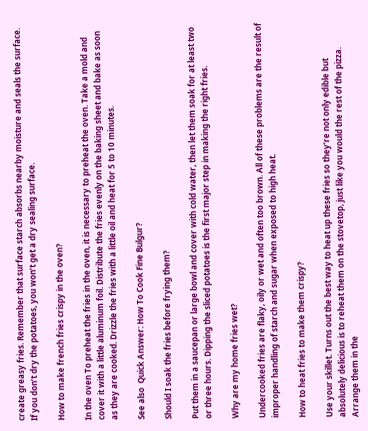create greasy fries. Remember that surface starch absorbs nearby moisture and seals the surface. If you don’t dry the potatoes, you won’t get a dry sealing surface.

How to make french fries crispy in the oven?

In the oven To preheat the fries in the oven, it is necessary to preheat the oven. Take a mold and cover it with a little aluminum foil. Distribute the fries evenly on the baking sheet and bake as soon as they are cooked. Drizzle the fries with a little oil and heat for 5 to 10 minutes.

See also  Quick Answer: How To Cook Fine Bulgur?

Should I soak the fries before frying them?

Put them in a saucepan or large bowl and cover with cold water, then let them soak for at least two or three hours. Dipping the sliced potatoes is the first major step in making the right fries.

Why are my home fries wet?

Undercooked fries are flaky, oily or wet and often too brown. All of these problems are the result of improper handling of starch and sugar when exposed to high heat.

How to heat fries to make them crispy?

Use your skillet. Turns out the best way to heat up these fries so they’re not only edible but absolutely delicious is to reheat them on the stovetop, just like you would the rest of the pizza. Arrange them in the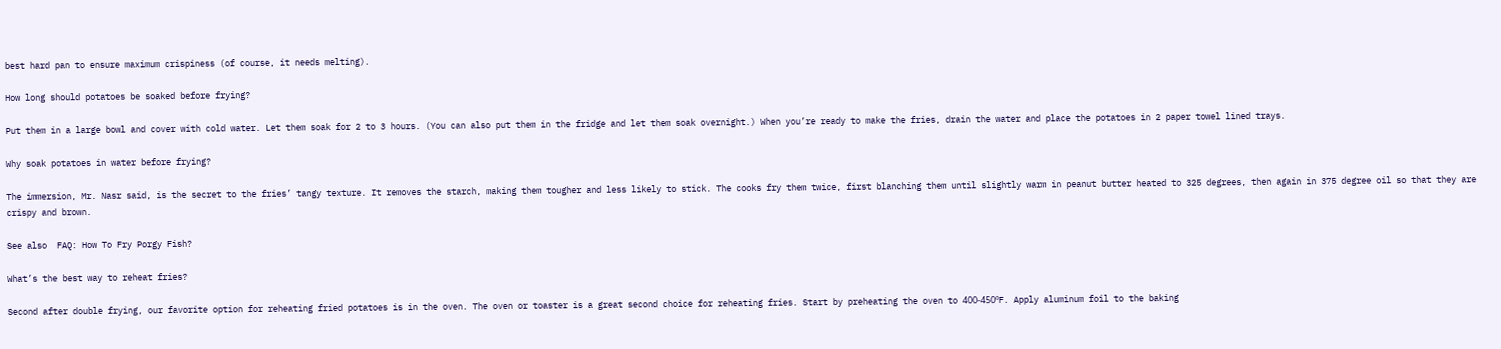best hard pan to ensure maximum crispiness (of course, it needs melting).

How long should potatoes be soaked before frying?

Put them in a large bowl and cover with cold water. Let them soak for 2 to 3 hours. (You can also put them in the fridge and let them soak overnight.) When you’re ready to make the fries, drain the water and place the potatoes in 2 paper towel lined trays.

Why soak potatoes in water before frying?

The immersion, Mr. Nasr said, is the secret to the fries’ tangy texture. It removes the starch, making them tougher and less likely to stick. The cooks fry them twice, first blanching them until slightly warm in peanut butter heated to 325 degrees, then again in 375 degree oil so that they are crispy and brown.

See also  FAQ: How To Fry Porgy Fish?

What’s the best way to reheat fries?

Second after double frying, our favorite option for reheating fried potatoes is in the oven. The oven or toaster is a great second choice for reheating fries. Start by preheating the oven to 400-450ºF. Apply aluminum foil to the baking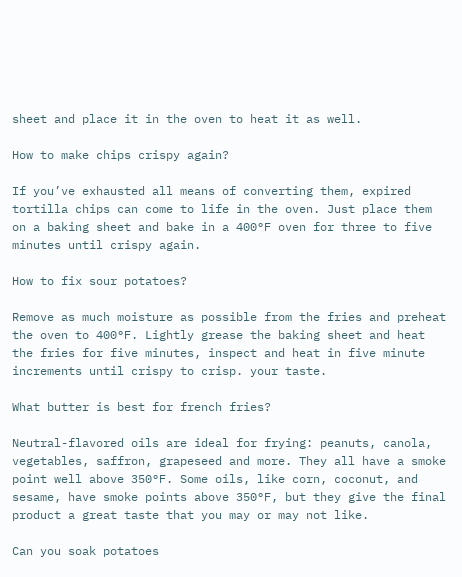sheet and place it in the oven to heat it as well.

How to make chips crispy again?

If you’ve exhausted all means of converting them, expired tortilla chips can come to life in the oven. Just place them on a baking sheet and bake in a 400°F oven for three to five minutes until crispy again.

How to fix sour potatoes?

Remove as much moisture as possible from the fries and preheat the oven to 400°F. Lightly grease the baking sheet and heat the fries for five minutes, inspect and heat in five minute increments until crispy to crisp. your taste.

What butter is best for french fries?

Neutral-flavored oils are ideal for frying: peanuts, canola, vegetables, saffron, grapeseed and more. They all have a smoke point well above 350°F. Some oils, like corn, coconut, and sesame, have smoke points above 350°F, but they give the final product a great taste that you may or may not like.

Can you soak potatoes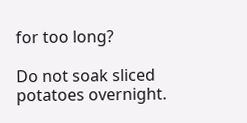for too long?

Do not soak sliced potatoes overnight.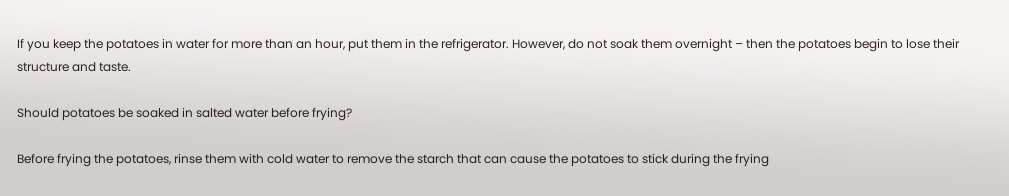If you keep the potatoes in water for more than an hour, put them in the refrigerator. However, do not soak them overnight – then the potatoes begin to lose their structure and taste.

Should potatoes be soaked in salted water before frying?

Before frying the potatoes, rinse them with cold water to remove the starch that can cause the potatoes to stick during the frying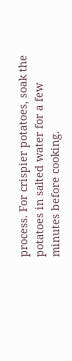process. For crispier potatoes, soak the potatoes in salted water for a few minutes before cooking.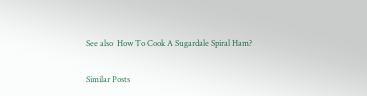See also  How To Cook A Sugardale Spiral Ham?

Similar Posts